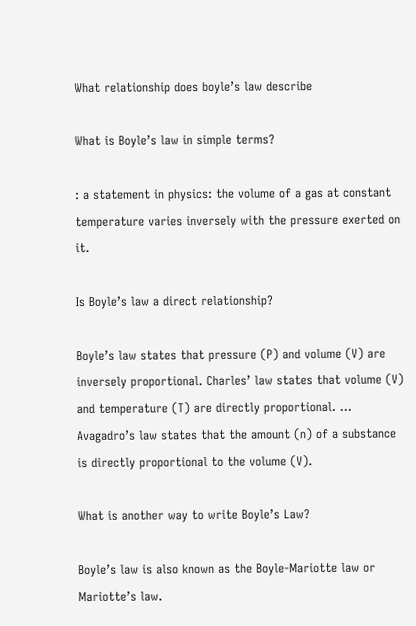What relationship does boyle’s law describe

What is Boyle’s law in simple terms?

: a statement in physics: the volume of a gas at constant temperature varies inversely with the pressure exerted on it.

Is Boyle’s law a direct relationship?

Boyle’s law states that pressure (P) and volume (V) are inversely proportional. Charles’ law states that volume (V) and temperature (T) are directly proportional. … Avagadro’s law states that the amount (n) of a substance is directly proportional to the volume (V).

What is another way to write Boyle’s Law?

Boyle’s law is also known as the Boyle-Mariotte law or Mariotte’s law.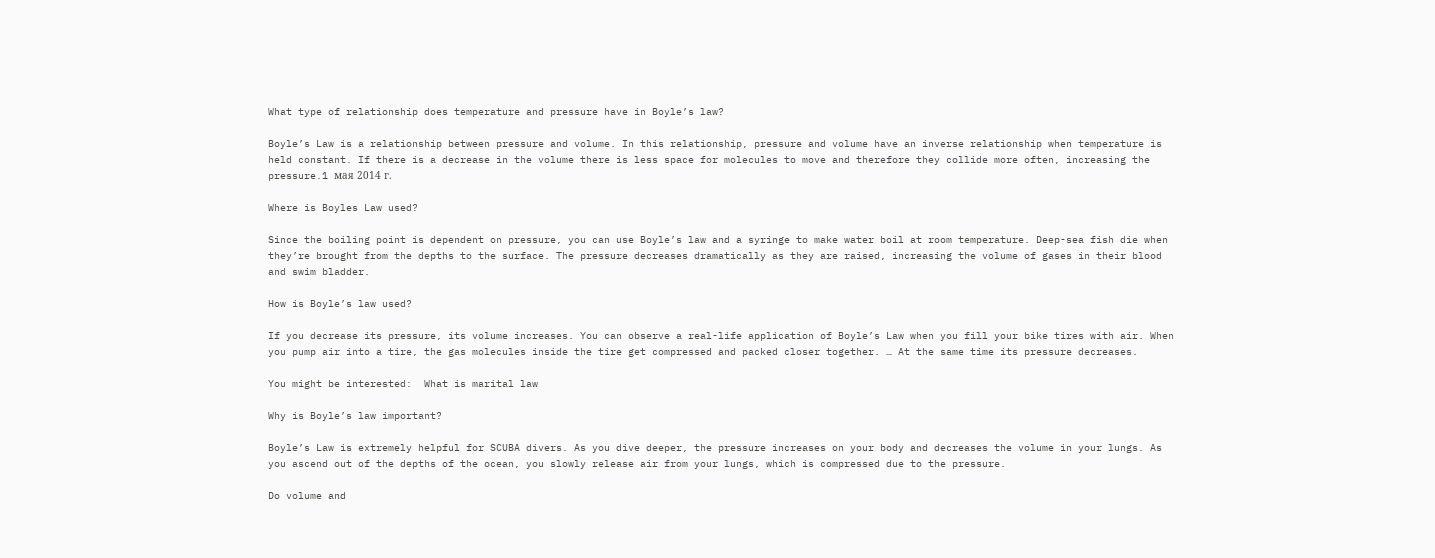What type of relationship does temperature and pressure have in Boyle’s law?

Boyle’s Law is a relationship between pressure and volume. In this relationship, pressure and volume have an inverse relationship when temperature is held constant. If there is a decrease in the volume there is less space for molecules to move and therefore they collide more often, increasing the pressure.1 мая 2014 г.

Where is Boyles Law used?

Since the boiling point is dependent on pressure, you can use Boyle’s law and a syringe to make water boil at room temperature. Deep-sea fish die when they’re brought from the depths to the surface. The pressure decreases dramatically as they are raised, increasing the volume of gases in their blood and swim bladder.

How is Boyle’s law used?

If you decrease its pressure, its volume increases. You can observe a real-life application of Boyle’s Law when you fill your bike tires with air. When you pump air into a tire, the gas molecules inside the tire get compressed and packed closer together. … At the same time its pressure decreases.

You might be interested:  What is marital law

Why is Boyle’s law important?

Boyle’s Law is extremely helpful for SCUBA divers. As you dive deeper, the pressure increases on your body and decreases the volume in your lungs. As you ascend out of the depths of the ocean, you slowly release air from your lungs, which is compressed due to the pressure.

Do volume and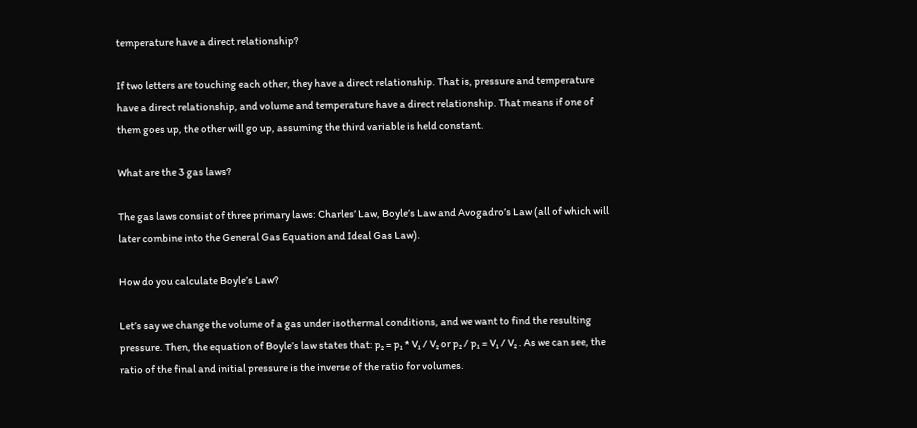temperature have a direct relationship?

If two letters are touching each other, they have a direct relationship. That is, pressure and temperature have a direct relationship, and volume and temperature have a direct relationship. That means if one of them goes up, the other will go up, assuming the third variable is held constant.

What are the 3 gas laws?

The gas laws consist of three primary laws: Charles’ Law, Boyle’s Law and Avogadro’s Law (all of which will later combine into the General Gas Equation and Ideal Gas Law).

How do you calculate Boyle’s Law?

Let’s say we change the volume of a gas under isothermal conditions, and we want to find the resulting pressure. Then, the equation of Boyle’s law states that: p₂ = p₁ * V₁ / V₂ or p₂ / p₁ = V₁ / V₂ . As we can see, the ratio of the final and initial pressure is the inverse of the ratio for volumes.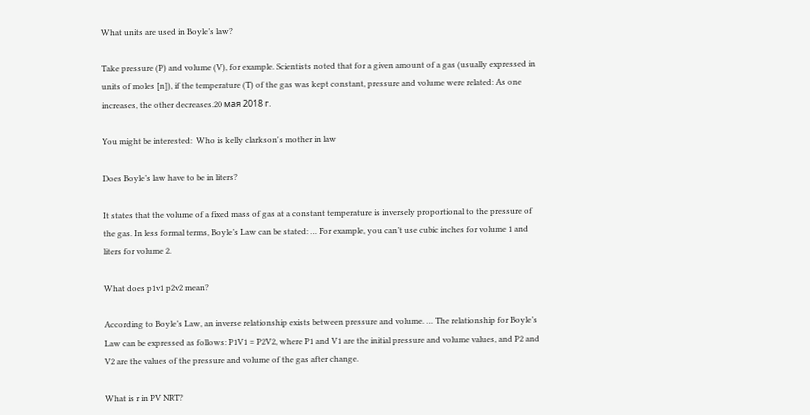What units are used in Boyle’s law?

Take pressure (P) and volume (V), for example. Scientists noted that for a given amount of a gas (usually expressed in units of moles [n]), if the temperature (T) of the gas was kept constant, pressure and volume were related: As one increases, the other decreases.20 мая 2018 г.

You might be interested:  Who is kelly clarkson's mother in law

Does Boyle’s law have to be in liters?

It states that the volume of a fixed mass of gas at a constant temperature is inversely proportional to the pressure of the gas. In less formal terms, Boyle’s Law can be stated: … For example, you can’t use cubic inches for volume 1 and liters for volume 2.

What does p1v1 p2v2 mean?

According to Boyle’s Law, an inverse relationship exists between pressure and volume. … The relationship for Boyle’s Law can be expressed as follows: P1V1 = P2V2, where P1 and V1 are the initial pressure and volume values, and P2 and V2 are the values of the pressure and volume of the gas after change.

What is r in PV NRT?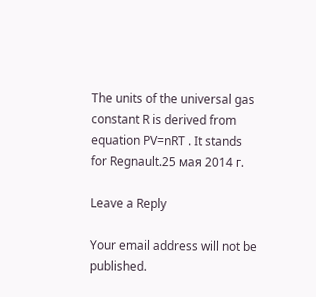The units of the universal gas constant R is derived from equation PV=nRT . It stands for Regnault.25 мая 2014 г.

Leave a Reply

Your email address will not be published.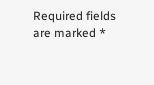Required fields are marked *